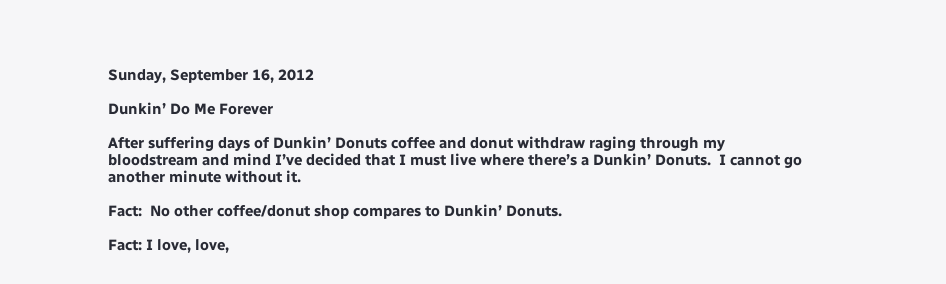Sunday, September 16, 2012

Dunkin’ Do Me Forever

After suffering days of Dunkin’ Donuts coffee and donut withdraw raging through my bloodstream and mind I’ve decided that I must live where there’s a Dunkin’ Donuts.  I cannot go another minute without it.

Fact:  No other coffee/donut shop compares to Dunkin’ Donuts.

Fact: I love, love,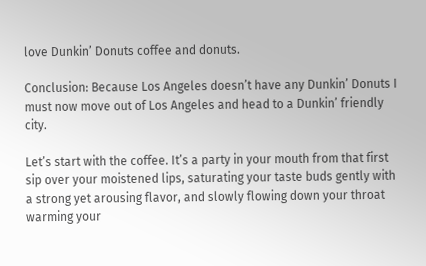love Dunkin’ Donuts coffee and donuts.

Conclusion: Because Los Angeles doesn’t have any Dunkin’ Donuts I must now move out of Los Angeles and head to a Dunkin’ friendly city.

Let’s start with the coffee. It’s a party in your mouth from that first sip over your moistened lips, saturating your taste buds gently with a strong yet arousing flavor, and slowly flowing down your throat warming your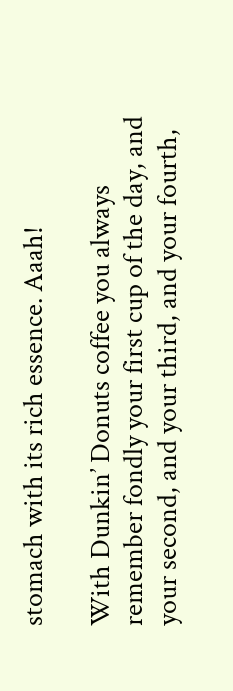stomach with its rich essence. Aaah!

With Dunkin’ Donuts coffee you always remember fondly your first cup of the day, and your second, and your third, and your fourth,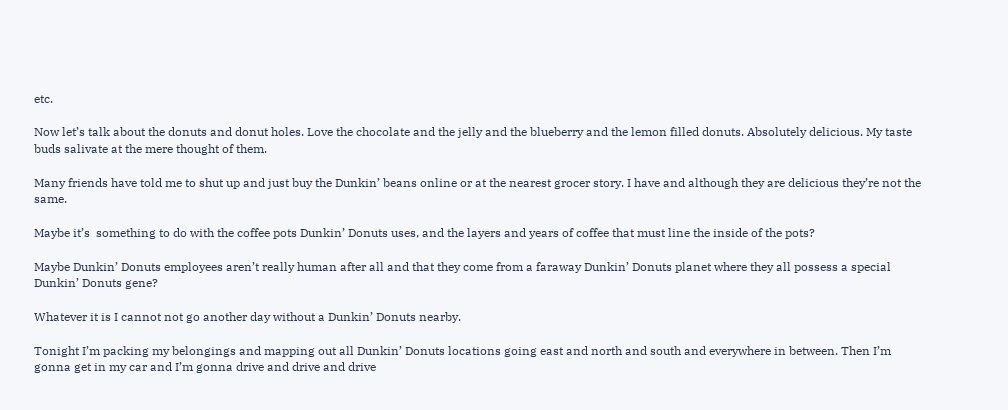etc.

Now let’s talk about the donuts and donut holes. Love the chocolate and the jelly and the blueberry and the lemon filled donuts. Absolutely delicious. My taste buds salivate at the mere thought of them.

Many friends have told me to shut up and just buy the Dunkin’ beans online or at the nearest grocer story. I have and although they are delicious they’re not the same.

Maybe it’s  something to do with the coffee pots Dunkin’ Donuts uses, and the layers and years of coffee that must line the inside of the pots?

Maybe Dunkin’ Donuts employees aren’t really human after all and that they come from a faraway Dunkin’ Donuts planet where they all possess a special Dunkin’ Donuts gene?

Whatever it is I cannot not go another day without a Dunkin’ Donuts nearby.

Tonight I’m packing my belongings and mapping out all Dunkin’ Donuts locations going east and north and south and everywhere in between. Then I’m gonna get in my car and I’m gonna drive and drive and drive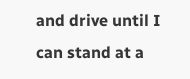and drive until I can stand at a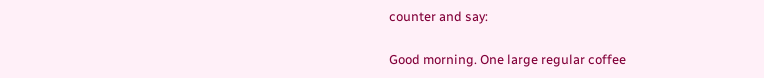counter and say:

Good morning. One large regular coffee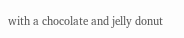with a chocolate and jelly donut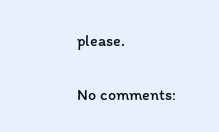please.

No comments: